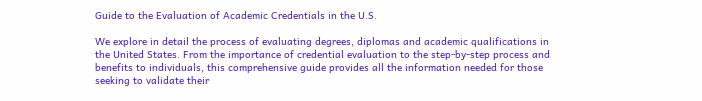Guide to the Evaluation of Academic Credentials in the U.S.

We explore in detail the process of evaluating degrees, diplomas and academic qualifications in the United States. From the importance of credential evaluation to the step-by-step process and benefits to individuals, this comprehensive guide provides all the information needed for those seeking to validate their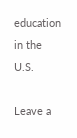education in the U.S.

Leave a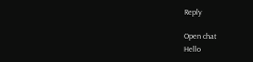Reply

Open chat
Hello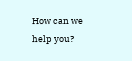How can we help you?